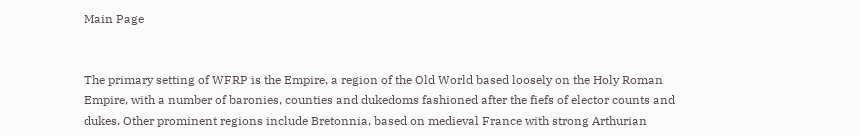Main Page


The primary setting of WFRP is the Empire, a region of the Old World based loosely on the Holy Roman Empire, with a number of baronies, counties and dukedoms fashioned after the fiefs of elector counts and dukes. Other prominent regions include Bretonnia, based on medieval France with strong Arthurian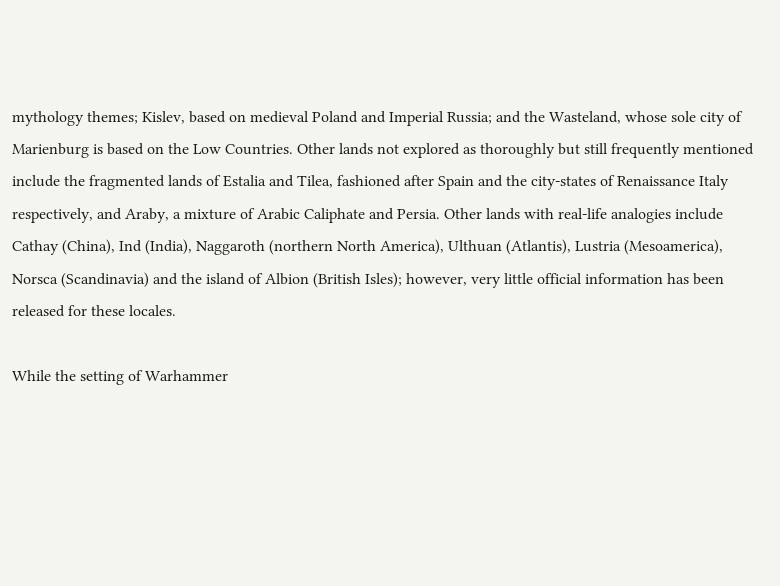mythology themes; Kislev, based on medieval Poland and Imperial Russia; and the Wasteland, whose sole city of Marienburg is based on the Low Countries. Other lands not explored as thoroughly but still frequently mentioned include the fragmented lands of Estalia and Tilea, fashioned after Spain and the city-states of Renaissance Italy respectively, and Araby, a mixture of Arabic Caliphate and Persia. Other lands with real-life analogies include Cathay (China), Ind (India), Naggaroth (northern North America), Ulthuan (Atlantis), Lustria (Mesoamerica), Norsca (Scandinavia) and the island of Albion (British Isles); however, very little official information has been released for these locales.

While the setting of Warhammer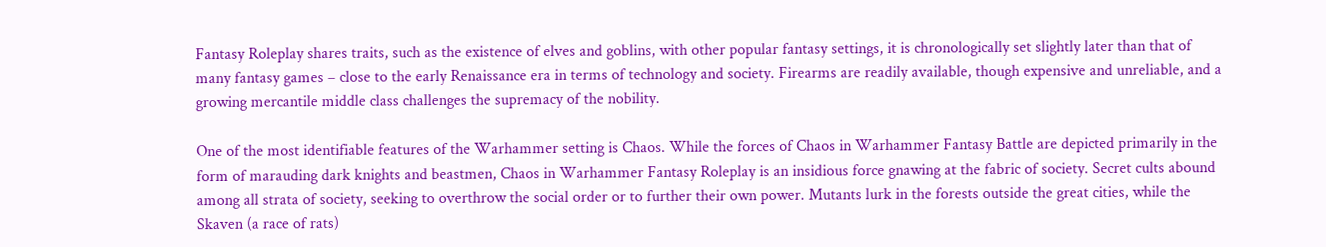Fantasy Roleplay shares traits, such as the existence of elves and goblins, with other popular fantasy settings, it is chronologically set slightly later than that of many fantasy games – close to the early Renaissance era in terms of technology and society. Firearms are readily available, though expensive and unreliable, and a growing mercantile middle class challenges the supremacy of the nobility.

One of the most identifiable features of the Warhammer setting is Chaos. While the forces of Chaos in Warhammer Fantasy Battle are depicted primarily in the form of marauding dark knights and beastmen, Chaos in Warhammer Fantasy Roleplay is an insidious force gnawing at the fabric of society. Secret cults abound among all strata of society, seeking to overthrow the social order or to further their own power. Mutants lurk in the forests outside the great cities, while the Skaven (a race of rats)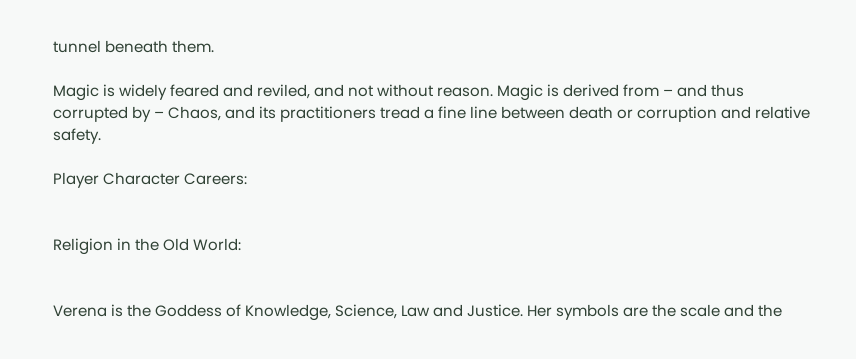tunnel beneath them.

Magic is widely feared and reviled, and not without reason. Magic is derived from – and thus corrupted by – Chaos, and its practitioners tread a fine line between death or corruption and relative safety.

Player Character Careers:


Religion in the Old World:


Verena is the Goddess of Knowledge, Science, Law and Justice. Her symbols are the scale and the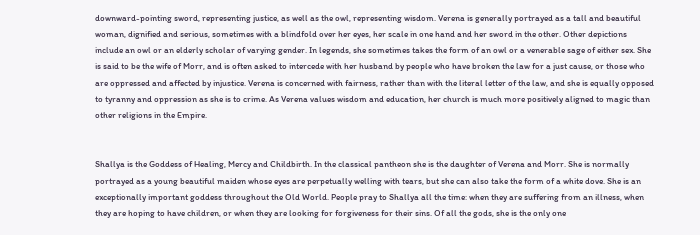downward-pointing sword, representing justice, as well as the owl, representing wisdom. Verena is generally portrayed as a tall and beautiful woman, dignified and serious, sometimes with a blindfold over her eyes, her scale in one hand and her sword in the other. Other depictions include an owl or an elderly scholar of varying gender. In legends, she sometimes takes the form of an owl or a venerable sage of either sex. She is said to be the wife of Morr, and is often asked to intercede with her husband by people who have broken the law for a just cause, or those who are oppressed and affected by injustice. Verena is concerned with fairness, rather than with the literal letter of the law, and she is equally opposed to tyranny and oppression as she is to crime. As Verena values wisdom and education, her church is much more positively aligned to magic than other religions in the Empire.


Shallya is the Goddess of Healing, Mercy and Childbirth. In the classical pantheon she is the daughter of Verena and Morr. She is normally portrayed as a young beautiful maiden whose eyes are perpetually welling with tears, but she can also take the form of a white dove. She is an exceptionally important goddess throughout the Old World. People pray to Shallya all the time: when they are suffering from an illness, when they are hoping to have children, or when they are looking for forgiveness for their sins. Of all the gods, she is the only one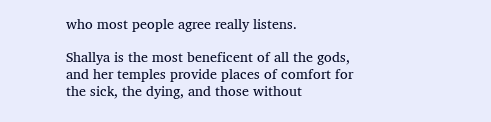who most people agree really listens.

Shallya is the most beneficent of all the gods, and her temples provide places of comfort for the sick, the dying, and those without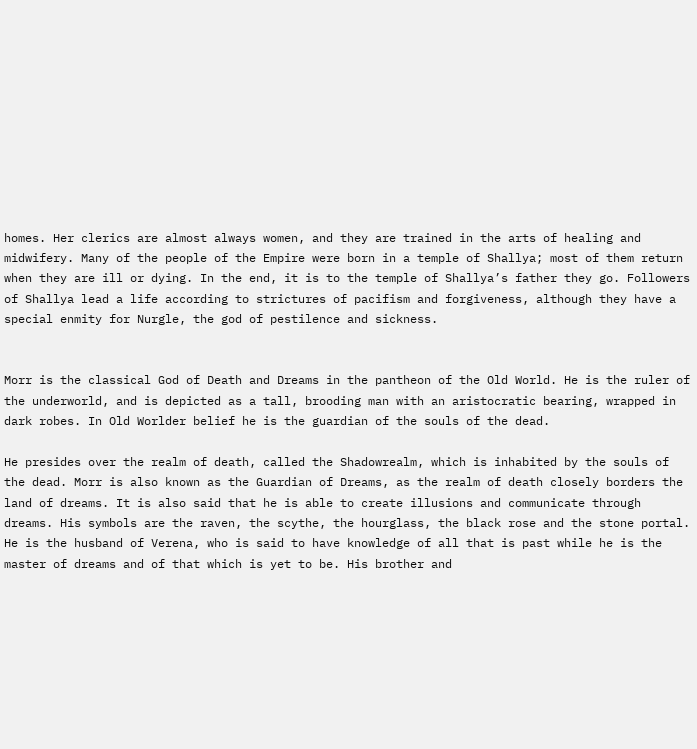homes. Her clerics are almost always women, and they are trained in the arts of healing and midwifery. Many of the people of the Empire were born in a temple of Shallya; most of them return when they are ill or dying. In the end, it is to the temple of Shallya’s father they go. Followers of Shallya lead a life according to strictures of pacifism and forgiveness, although they have a special enmity for Nurgle, the god of pestilence and sickness.


Morr is the classical God of Death and Dreams in the pantheon of the Old World. He is the ruler of the underworld, and is depicted as a tall, brooding man with an aristocratic bearing, wrapped in dark robes. In Old Worlder belief he is the guardian of the souls of the dead.

He presides over the realm of death, called the Shadowrealm, which is inhabited by the souls of the dead. Morr is also known as the Guardian of Dreams, as the realm of death closely borders the land of dreams. It is also said that he is able to create illusions and communicate through dreams. His symbols are the raven, the scythe, the hourglass, the black rose and the stone portal. He is the husband of Verena, who is said to have knowledge of all that is past while he is the master of dreams and of that which is yet to be. His brother and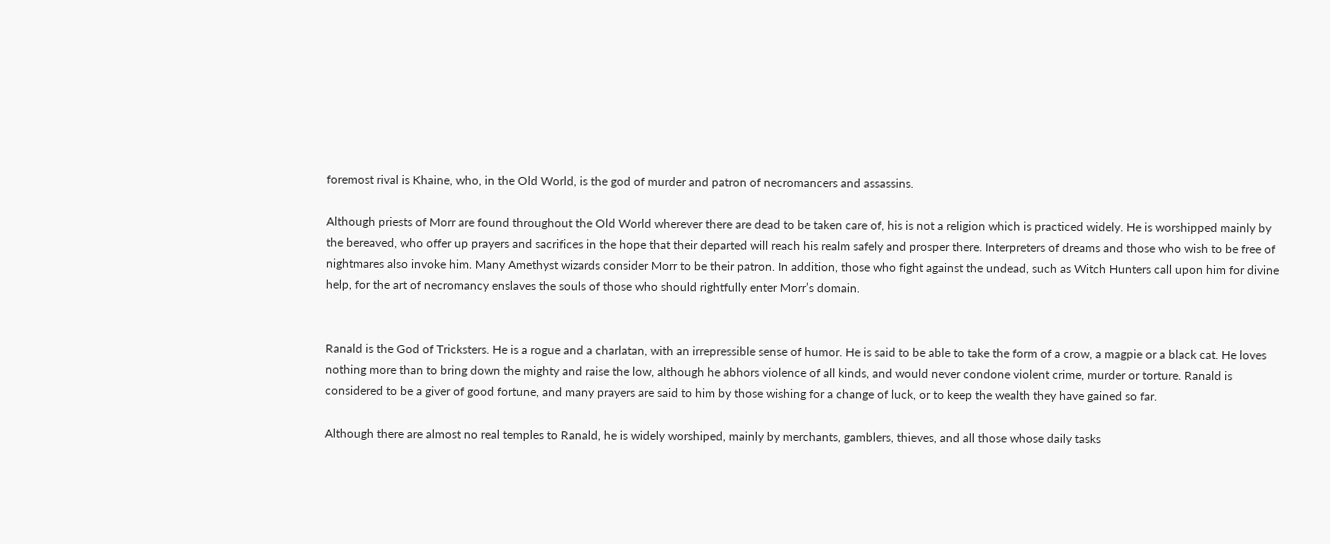foremost rival is Khaine, who, in the Old World, is the god of murder and patron of necromancers and assassins.

Although priests of Morr are found throughout the Old World wherever there are dead to be taken care of, his is not a religion which is practiced widely. He is worshipped mainly by the bereaved, who offer up prayers and sacrifices in the hope that their departed will reach his realm safely and prosper there. Interpreters of dreams and those who wish to be free of nightmares also invoke him. Many Amethyst wizards consider Morr to be their patron. In addition, those who fight against the undead, such as Witch Hunters call upon him for divine help, for the art of necromancy enslaves the souls of those who should rightfully enter Morr’s domain.


Ranald is the God of Tricksters. He is a rogue and a charlatan, with an irrepressible sense of humor. He is said to be able to take the form of a crow, a magpie or a black cat. He loves nothing more than to bring down the mighty and raise the low, although he abhors violence of all kinds, and would never condone violent crime, murder or torture. Ranald is considered to be a giver of good fortune, and many prayers are said to him by those wishing for a change of luck, or to keep the wealth they have gained so far.

Although there are almost no real temples to Ranald, he is widely worshiped, mainly by merchants, gamblers, thieves, and all those whose daily tasks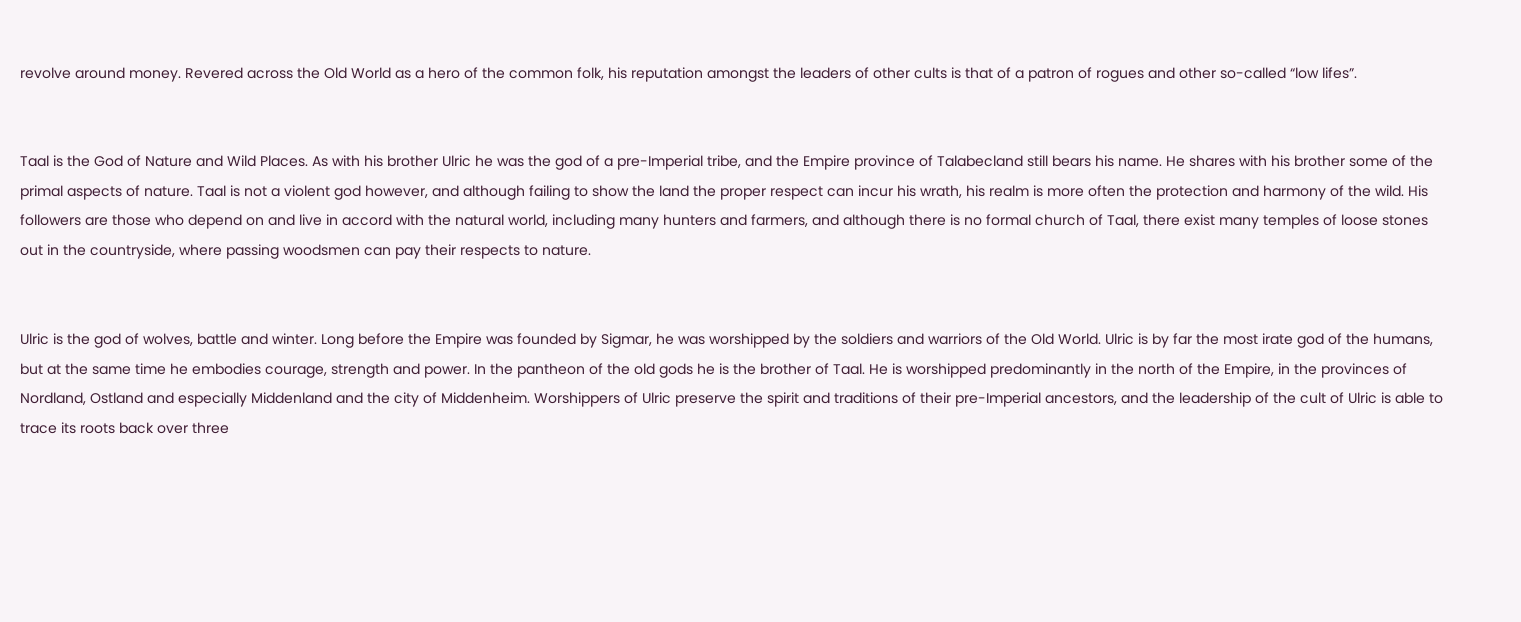revolve around money. Revered across the Old World as a hero of the common folk, his reputation amongst the leaders of other cults is that of a patron of rogues and other so-called “low lifes”.


Taal is the God of Nature and Wild Places. As with his brother Ulric he was the god of a pre-Imperial tribe, and the Empire province of Talabecland still bears his name. He shares with his brother some of the primal aspects of nature. Taal is not a violent god however, and although failing to show the land the proper respect can incur his wrath, his realm is more often the protection and harmony of the wild. His followers are those who depend on and live in accord with the natural world, including many hunters and farmers, and although there is no formal church of Taal, there exist many temples of loose stones out in the countryside, where passing woodsmen can pay their respects to nature.


Ulric is the god of wolves, battle and winter. Long before the Empire was founded by Sigmar, he was worshipped by the soldiers and warriors of the Old World. Ulric is by far the most irate god of the humans, but at the same time he embodies courage, strength and power. In the pantheon of the old gods he is the brother of Taal. He is worshipped predominantly in the north of the Empire, in the provinces of Nordland, Ostland and especially Middenland and the city of Middenheim. Worshippers of Ulric preserve the spirit and traditions of their pre-Imperial ancestors, and the leadership of the cult of Ulric is able to trace its roots back over three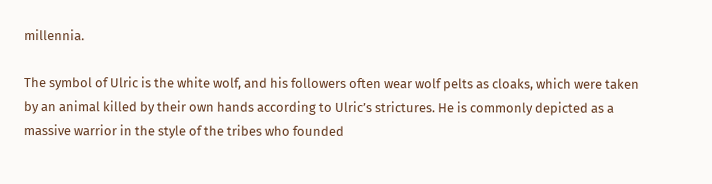millennia.

The symbol of Ulric is the white wolf, and his followers often wear wolf pelts as cloaks, which were taken by an animal killed by their own hands according to Ulric’s strictures. He is commonly depicted as a massive warrior in the style of the tribes who founded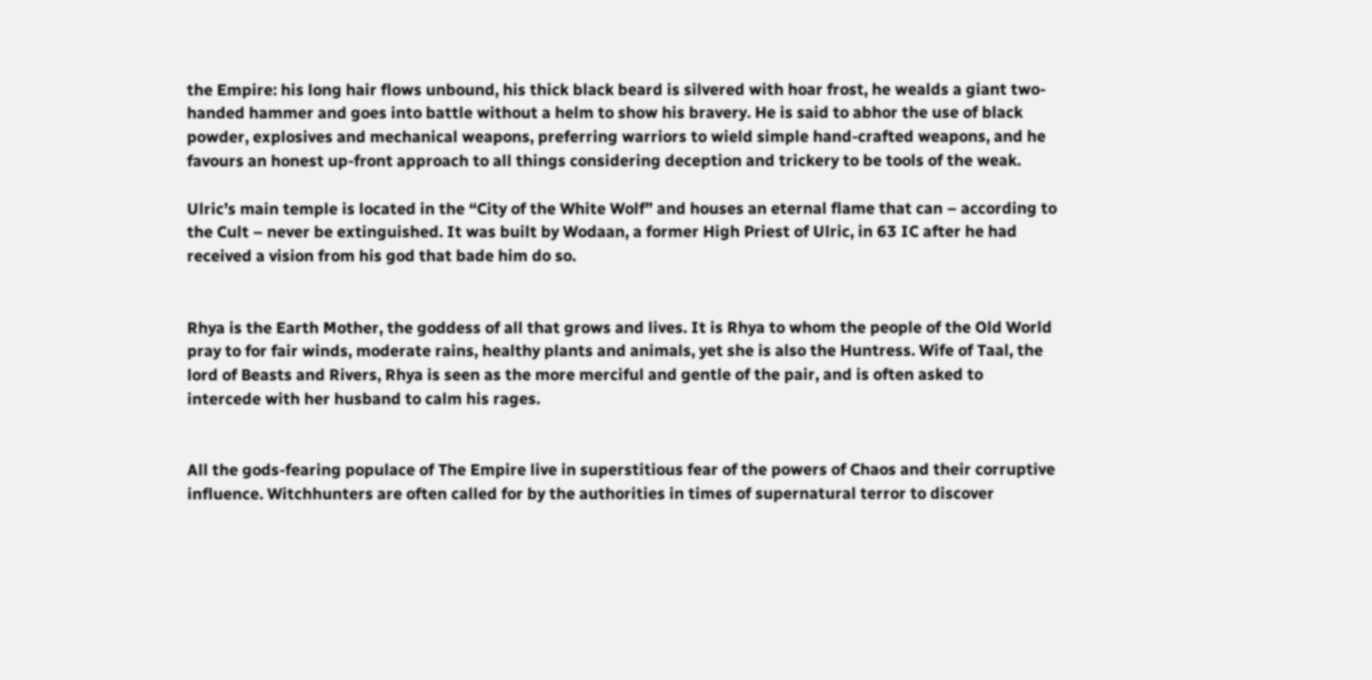the Empire: his long hair flows unbound, his thick black beard is silvered with hoar frost, he wealds a giant two-handed hammer and goes into battle without a helm to show his bravery. He is said to abhor the use of black powder, explosives and mechanical weapons, preferring warriors to wield simple hand-crafted weapons, and he favours an honest up-front approach to all things considering deception and trickery to be tools of the weak.

Ulric’s main temple is located in the “City of the White Wolf” and houses an eternal flame that can – according to the Cult – never be extinguished. It was built by Wodaan, a former High Priest of Ulric, in 63 IC after he had received a vision from his god that bade him do so.


Rhya is the Earth Mother, the goddess of all that grows and lives. It is Rhya to whom the people of the Old World pray to for fair winds, moderate rains, healthy plants and animals, yet she is also the Huntress. Wife of Taal, the lord of Beasts and Rivers, Rhya is seen as the more merciful and gentle of the pair, and is often asked to intercede with her husband to calm his rages.


All the gods-fearing populace of The Empire live in superstitious fear of the powers of Chaos and their corruptive influence. Witchhunters are often called for by the authorities in times of supernatural terror to discover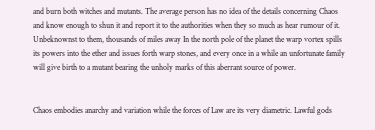and burn both witches and mutants. The average person has no idea of the details concerning Chaos and know enough to shun it and report it to the authorities when they so much as hear rumour of it. Unbeknownst to them, thousands of miles away In the north pole of the planet the warp vortex spills its powers into the ether and issues forth warp stones, and every once in a while an unfortunate family will give birth to a mutant bearing the unholy marks of this aberrant source of power.


Chaos embodies anarchy and variation while the forces of Law are its very diametric. Lawful gods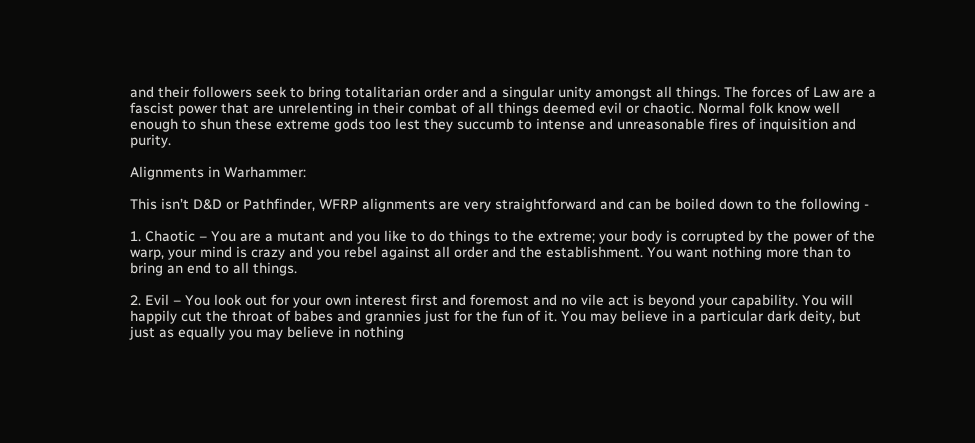and their followers seek to bring totalitarian order and a singular unity amongst all things. The forces of Law are a fascist power that are unrelenting in their combat of all things deemed evil or chaotic. Normal folk know well enough to shun these extreme gods too lest they succumb to intense and unreasonable fires of inquisition and purity.

Alignments in Warhammer:

This isn’t D&D or Pathfinder, WFRP alignments are very straightforward and can be boiled down to the following -

1. Chaotic – You are a mutant and you like to do things to the extreme; your body is corrupted by the power of the warp, your mind is crazy and you rebel against all order and the establishment. You want nothing more than to bring an end to all things.

2. Evil – You look out for your own interest first and foremost and no vile act is beyond your capability. You will happily cut the throat of babes and grannies just for the fun of it. You may believe in a particular dark deity, but just as equally you may believe in nothing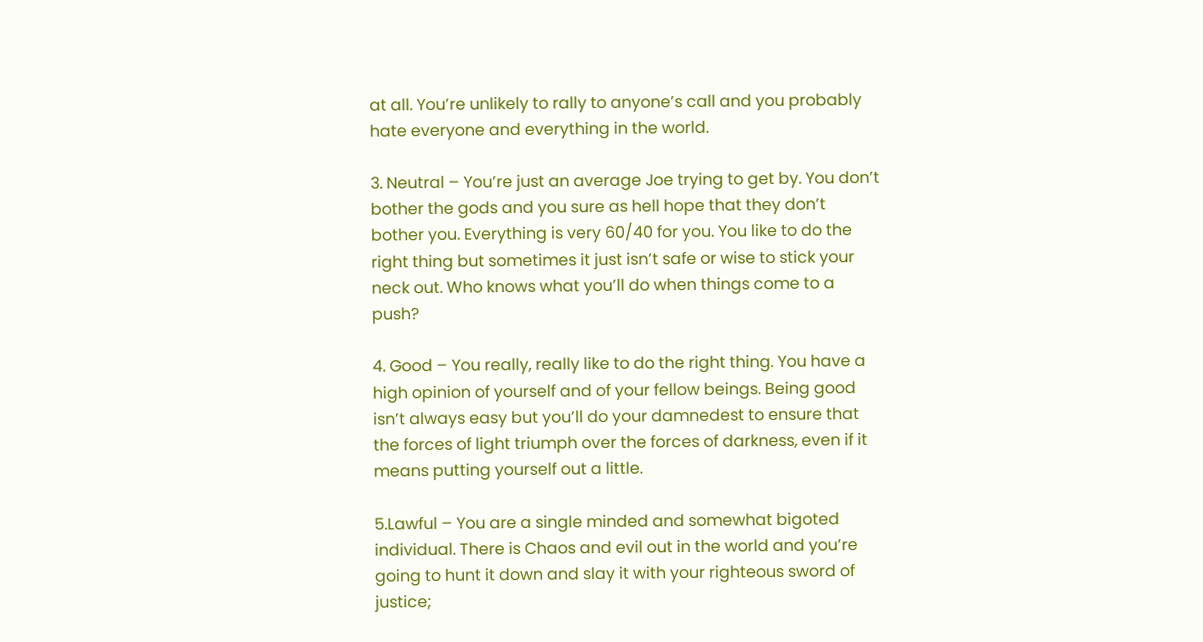at all. You’re unlikely to rally to anyone’s call and you probably hate everyone and everything in the world.

3. Neutral – You’re just an average Joe trying to get by. You don’t bother the gods and you sure as hell hope that they don’t bother you. Everything is very 60/40 for you. You like to do the right thing but sometimes it just isn’t safe or wise to stick your neck out. Who knows what you’ll do when things come to a push?

4. Good – You really, really like to do the right thing. You have a high opinion of yourself and of your fellow beings. Being good isn’t always easy but you’ll do your damnedest to ensure that the forces of light triumph over the forces of darkness, even if it means putting yourself out a little.

5.Lawful – You are a single minded and somewhat bigoted individual. There is Chaos and evil out in the world and you’re going to hunt it down and slay it with your righteous sword of justice;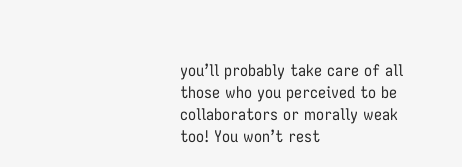you’ll probably take care of all those who you perceived to be collaborators or morally weak too! You won’t rest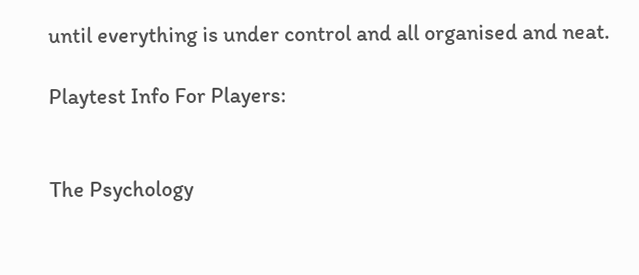until everything is under control and all organised and neat.

Playtest Info For Players:


The Psychology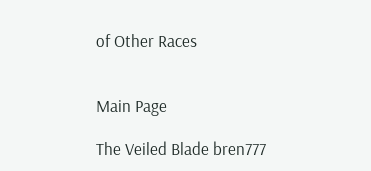of Other Races


Main Page

The Veiled Blade bren777